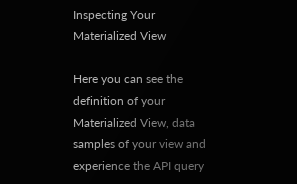Inspecting Your Materialized View

Here you can see the definition of your Materialized View, data samples of your view and experience the API query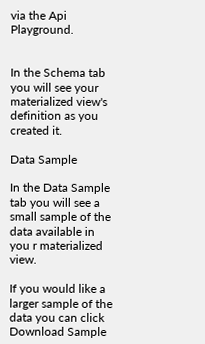via the Api Playground.


In the Schema tab you will see your materialized view's definition as you created it.

Data Sample

In the Data Sample tab you will see a small sample of the data available in you r materialized view.

If you would like a larger sample of the data you can click Download Sample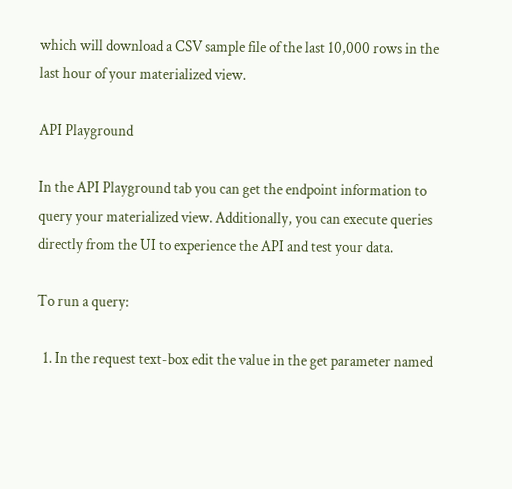which will download a CSV sample file of the last 10,000 rows in the last hour of your materialized view.

API Playground

In the API Playground tab you can get the endpoint information to query your materialized view. Additionally, you can execute queries directly from the UI to experience the API and test your data.

To run a query:

  1. In the request text-box edit the value in the get parameter named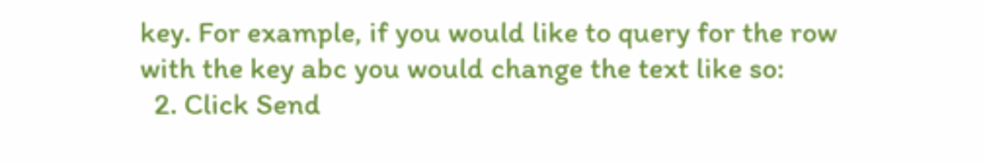key. For example, if you would like to query for the row with the key abc you would change the text like so:
  2. Click Send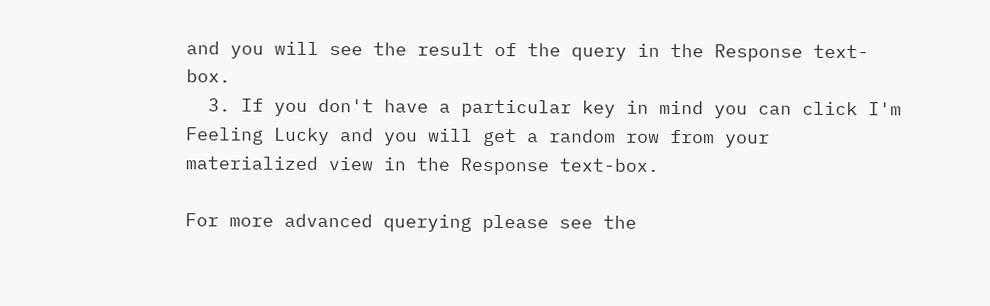and you will see the result of the query in the Response text-box.
  3. If you don't have a particular key in mind you can click I'm Feeling Lucky and you will get a random row from your materialized view in the Response text-box.

For more advanced querying please see the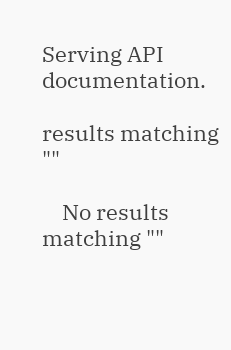Serving API documentation.

results matching ""

    No results matching ""